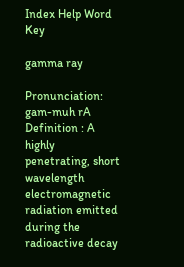Index Help Word Key

gamma ray

Pronunciation:   gam-muh rA
Definition : A highly penetrating, short wavelength electromagnetic radiation emitted during the radioactive decay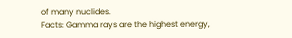of many nuclides.
Facts: Gamma rays are the highest energy,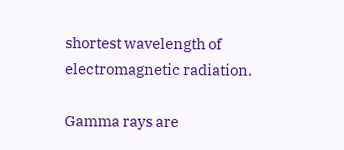shortest wavelength of electromagnetic radiation.

Gamma rays are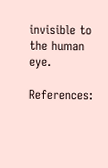invisible to the human eye.

References: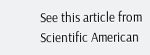See this article from Scientific American